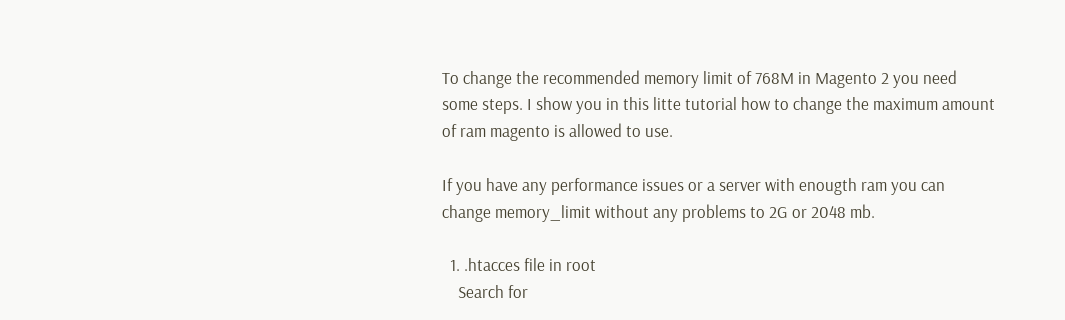To change the recommended memory limit of 768M in Magento 2 you need some steps. I show you in this litte tutorial how to change the maximum amount of ram magento is allowed to use.

If you have any performance issues or a server with enougth ram you can change memory_limit without any problems to 2G or 2048 mb.

  1. .htacces file in root
    Search for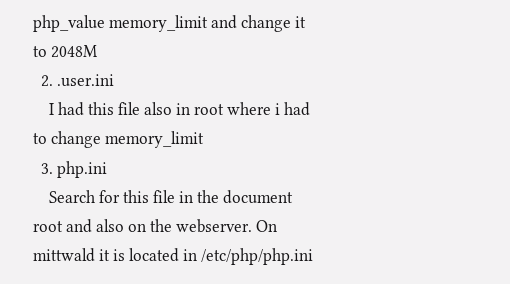php_value memory_limit and change it to 2048M
  2. .user.ini
    I had this file also in root where i had to change memory_limit
  3. php.ini
    Search for this file in the document root and also on the webserver. On mittwald it is located in /etc/php/php.ini